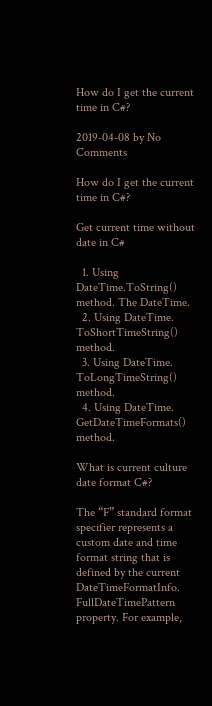How do I get the current time in C#?

2019-04-08 by No Comments

How do I get the current time in C#?

Get current time without date in C#

  1. Using DateTime.ToString() method. The DateTime.
  2. Using DateTime. ToShortTimeString() method.
  3. Using DateTime. ToLongTimeString() method.
  4. Using DateTime. GetDateTimeFormats() method.

What is current culture date format C#?

The “F” standard format specifier represents a custom date and time format string that is defined by the current DateTimeFormatInfo. FullDateTimePattern property. For example,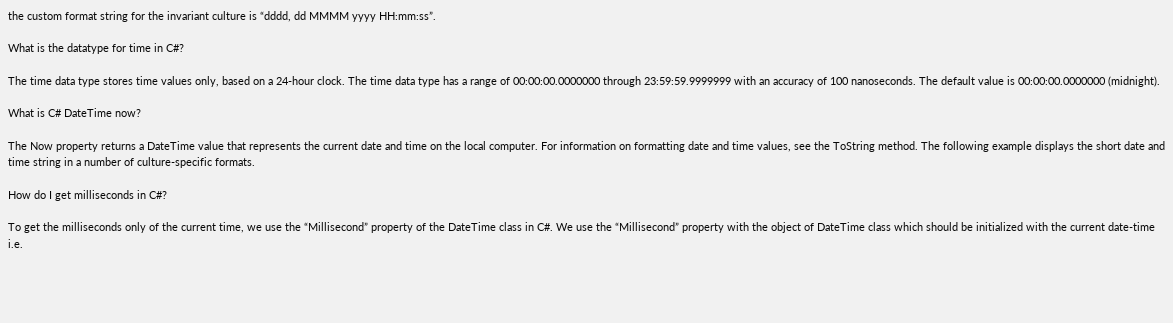the custom format string for the invariant culture is “dddd, dd MMMM yyyy HH:mm:ss”.

What is the datatype for time in C#?

The time data type stores time values only, based on a 24-hour clock. The time data type has a range of 00:00:00.0000000 through 23:59:59.9999999 with an accuracy of 100 nanoseconds. The default value is 00:00:00.0000000 (midnight).

What is C# DateTime now?

The Now property returns a DateTime value that represents the current date and time on the local computer. For information on formatting date and time values, see the ToString method. The following example displays the short date and time string in a number of culture-specific formats.

How do I get milliseconds in C#?

To get the milliseconds only of the current time, we use the “Millisecond” property of the DateTime class in C#. We use the “Millisecond” property with the object of DateTime class which should be initialized with the current date-time i.e.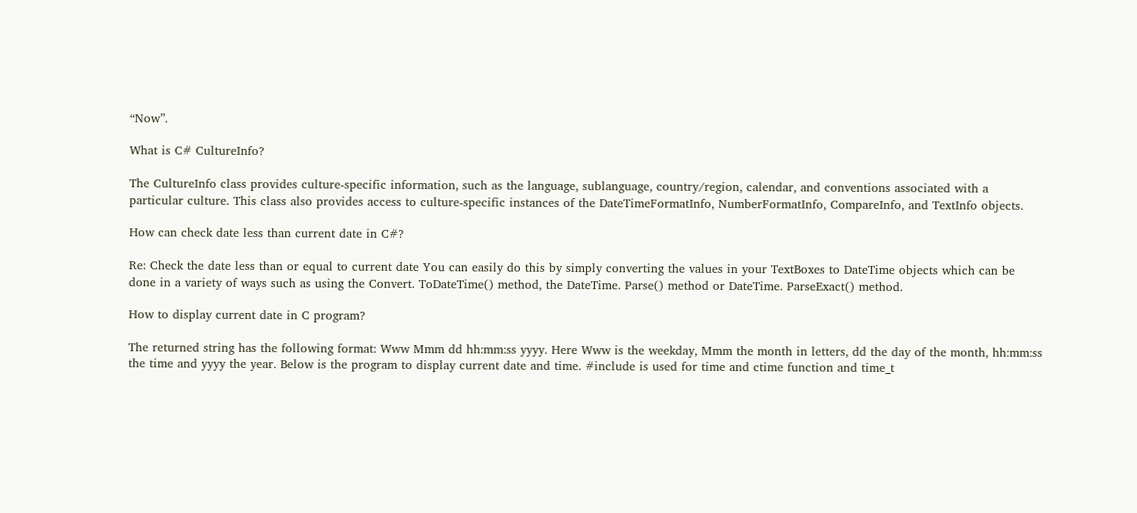“Now”.

What is C# CultureInfo?

The CultureInfo class provides culture-specific information, such as the language, sublanguage, country/region, calendar, and conventions associated with a particular culture. This class also provides access to culture-specific instances of the DateTimeFormatInfo, NumberFormatInfo, CompareInfo, and TextInfo objects.

How can check date less than current date in C#?

Re: Check the date less than or equal to current date You can easily do this by simply converting the values in your TextBoxes to DateTime objects which can be done in a variety of ways such as using the Convert. ToDateTime() method, the DateTime. Parse() method or DateTime. ParseExact() method.

How to display current date in C program?

The returned string has the following format: Www Mmm dd hh:mm:ss yyyy. Here Www is the weekday, Mmm the month in letters, dd the day of the month, hh:mm:ss the time and yyyy the year. Below is the program to display current date and time. #include is used for time and ctime function and time_t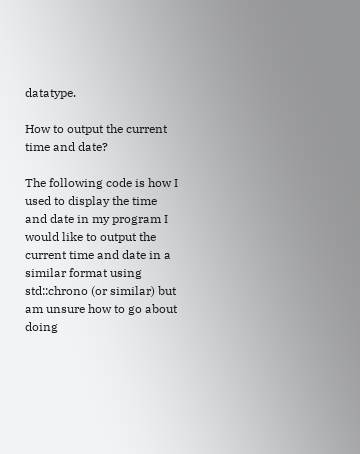datatype.

How to output the current time and date?

The following code is how I used to display the time and date in my program I would like to output the current time and date in a similar format using std::chrono (or similar) but am unsure how to go about doing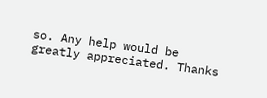so. Any help would be greatly appreciated. Thanks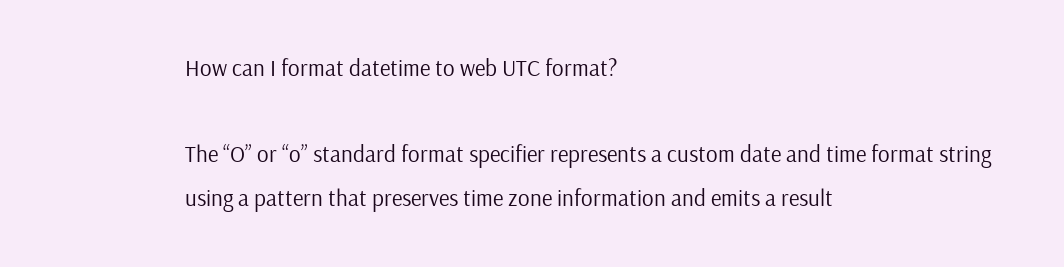How can I format datetime to web UTC format?

The “O” or “o” standard format specifier represents a custom date and time format string using a pattern that preserves time zone information and emits a result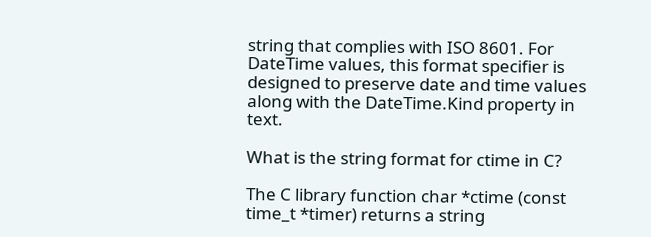string that complies with ISO 8601. For DateTime values, this format specifier is designed to preserve date and time values along with the DateTime.Kind property in text.

What is the string format for ctime in C?

The C library function char *ctime (const time_t *timer) returns a string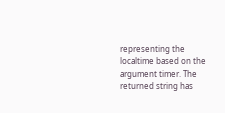representing the localtime based on the argument timer. The returned string has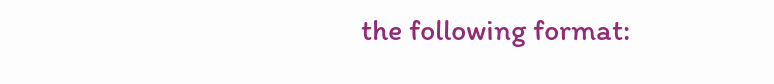the following format: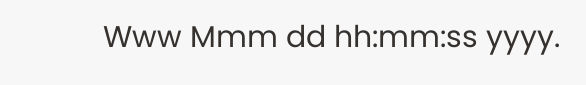Www Mmm dd hh:mm:ss yyyy.